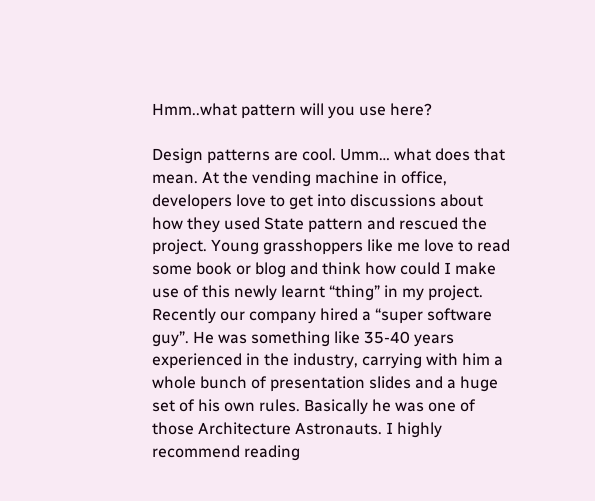Hmm..what pattern will you use here?

Design patterns are cool. Umm… what does that mean. At the vending machine in office, developers love to get into discussions about how they used State pattern and rescued the project. Young grasshoppers like me love to read some book or blog and think how could I make use of this newly learnt “thing” in my project. Recently our company hired a “super software guy”. He was something like 35-40 years experienced in the industry, carrying with him a whole bunch of presentation slides and a huge set of his own rules. Basically he was one of those Architecture Astronauts. I highly recommend reading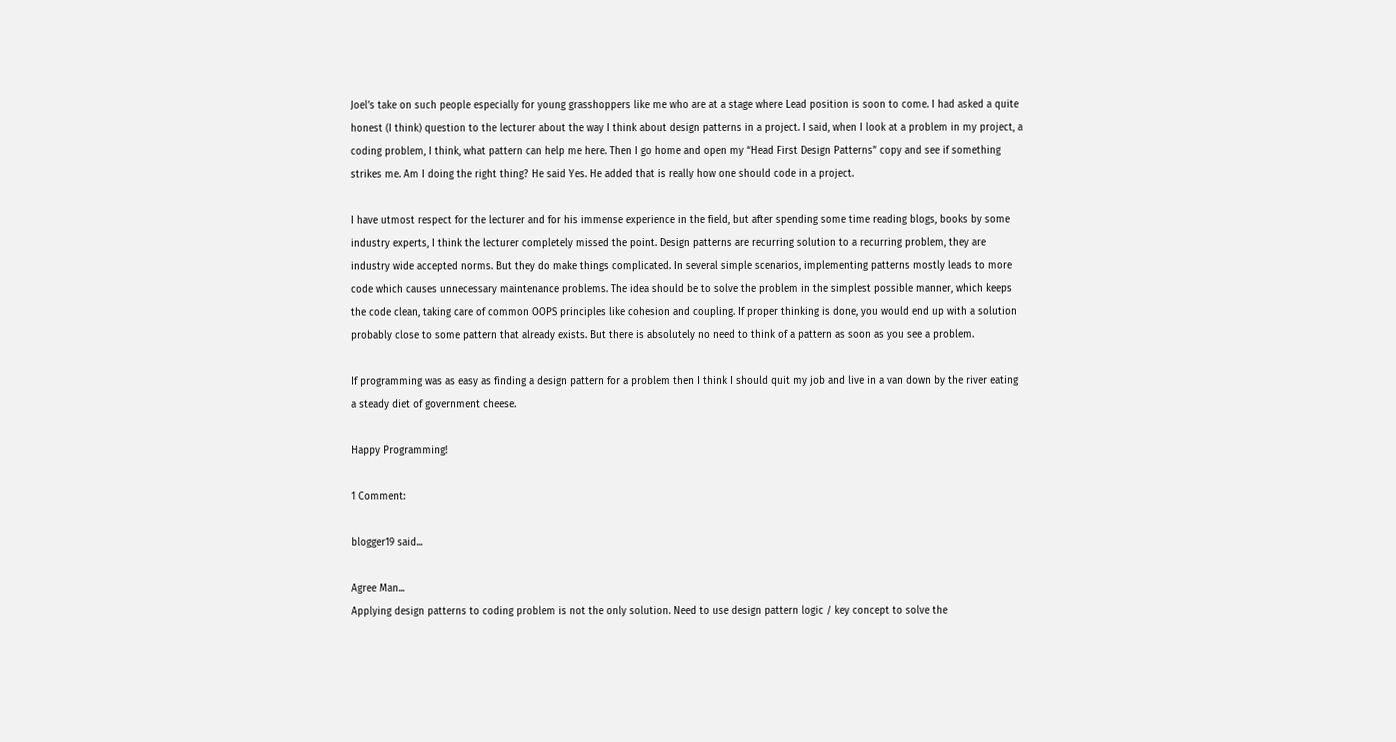Joel’s take on such people especially for young grasshoppers like me who are at a stage where Lead position is soon to come. I had asked a quite honest (I think) question to the lecturer about the way I think about design patterns in a project. I said, when I look at a problem in my project, a coding problem, I think, what pattern can help me here. Then I go home and open my “Head First Design Patterns” copy and see if something strikes me. Am I doing the right thing? He said Yes. He added that is really how one should code in a project.

I have utmost respect for the lecturer and for his immense experience in the field, but after spending some time reading blogs, books by some industry experts, I think the lecturer completely missed the point. Design patterns are recurring solution to a recurring problem, they are industry wide accepted norms. But they do make things complicated. In several simple scenarios, implementing patterns mostly leads to more code which causes unnecessary maintenance problems. The idea should be to solve the problem in the simplest possible manner, which keeps the code clean, taking care of common OOPS principles like cohesion and coupling. If proper thinking is done, you would end up with a solution probably close to some pattern that already exists. But there is absolutely no need to think of a pattern as soon as you see a problem.

If programming was as easy as finding a design pattern for a problem then I think I should quit my job and live in a van down by the river eating a steady diet of government cheese.

Happy Programming!

1 Comment:

blogger19 said...

Agree Man...
Applying design patterns to coding problem is not the only solution. Need to use design pattern logic / key concept to solve the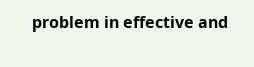problem in effective and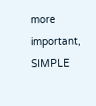more important, SIMPLE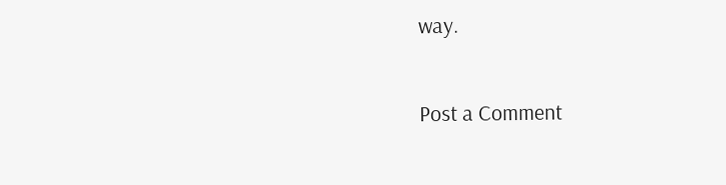way.

Post a Comment